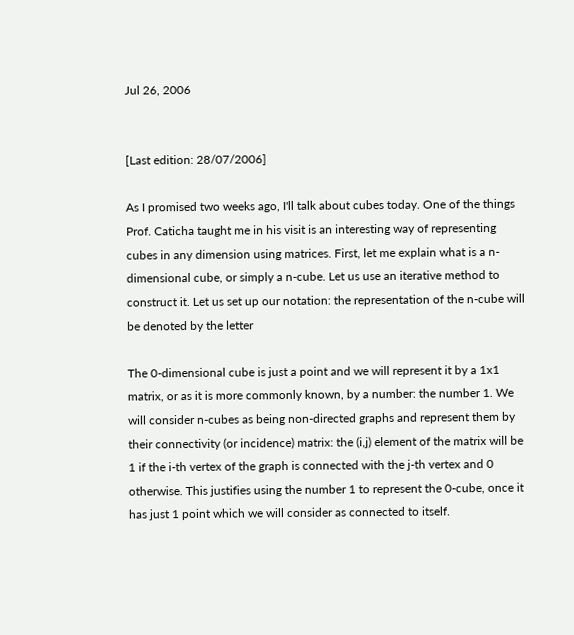Jul 26, 2006


[Last edition: 28/07/2006]

As I promised two weeks ago, I'll talk about cubes today. One of the things Prof. Caticha taught me in his visit is an interesting way of representing cubes in any dimension using matrices. First, let me explain what is a n-dimensional cube, or simply a n-cube. Let us use an iterative method to construct it. Let us set up our notation: the representation of the n-cube will be denoted by the letter

The 0-dimensional cube is just a point and we will represent it by a 1x1 matrix, or as it is more commonly known, by a number: the number 1. We will consider n-cubes as being non-directed graphs and represent them by their connectivity (or incidence) matrix: the (i,j) element of the matrix will be 1 if the i-th vertex of the graph is connected with the j-th vertex and 0 otherwise. This justifies using the number 1 to represent the 0-cube, once it has just 1 point which we will consider as connected to itself.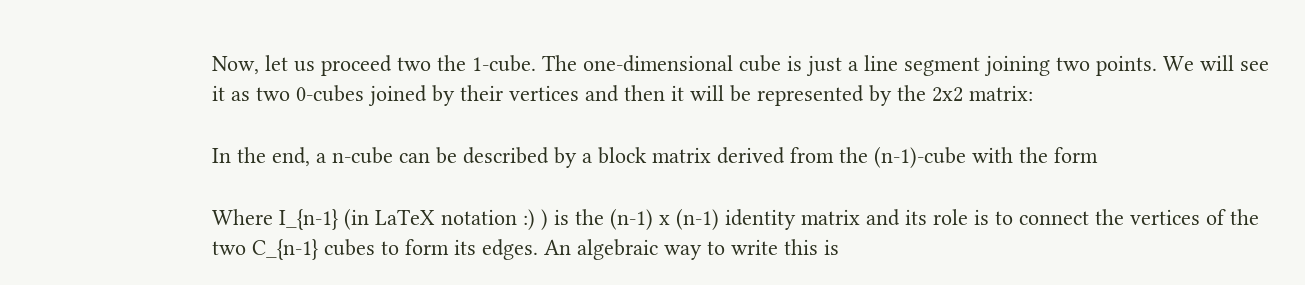Now, let us proceed two the 1-cube. The one-dimensional cube is just a line segment joining two points. We will see it as two 0-cubes joined by their vertices and then it will be represented by the 2x2 matrix:

In the end, a n-cube can be described by a block matrix derived from the (n-1)-cube with the form

Where I_{n-1} (in LaTeX notation :) ) is the (n-1) x (n-1) identity matrix and its role is to connect the vertices of the two C_{n-1} cubes to form its edges. An algebraic way to write this is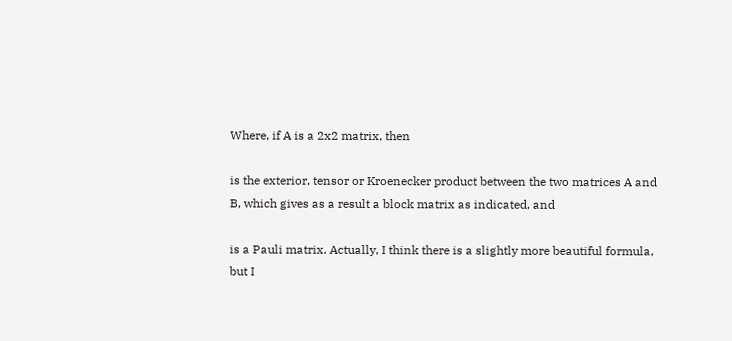Where, if A is a 2x2 matrix, then

is the exterior, tensor or Kroenecker product between the two matrices A and B, which gives as a result a block matrix as indicated, and

is a Pauli matrix. Actually, I think there is a slightly more beautiful formula, but I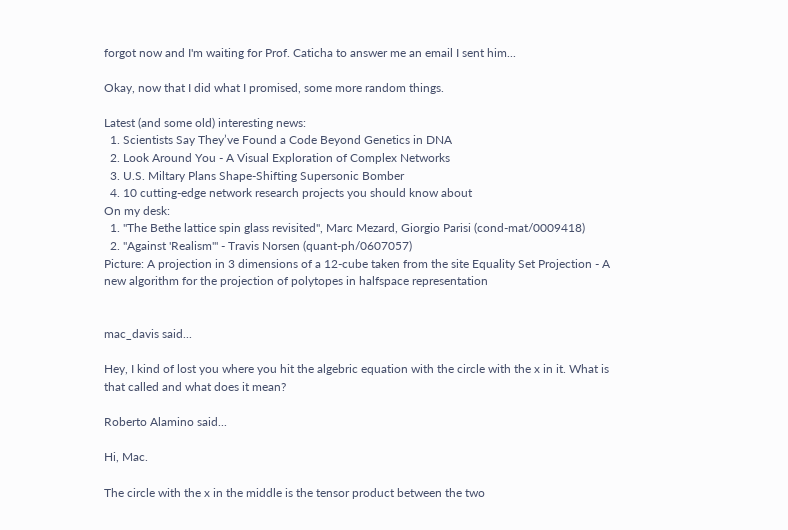forgot now and I'm waiting for Prof. Caticha to answer me an email I sent him...

Okay, now that I did what I promised, some more random things.

Latest (and some old) interesting news:
  1. Scientists Say They’ve Found a Code Beyond Genetics in DNA
  2. Look Around You - A Visual Exploration of Complex Networks
  3. U.S. Miltary Plans Shape-Shifting Supersonic Bomber
  4. 10 cutting-edge network research projects you should know about
On my desk:
  1. "The Bethe lattice spin glass revisited", Marc Mezard, Giorgio Parisi (cond-mat/0009418)
  2. "Against 'Realism'" - Travis Norsen (quant-ph/0607057)
Picture: A projection in 3 dimensions of a 12-cube taken from the site Equality Set Projection - A new algorithm for the projection of polytopes in halfspace representation


mac_davis said...

Hey, I kind of lost you where you hit the algebric equation with the circle with the x in it. What is that called and what does it mean?

Roberto Alamino said...

Hi, Mac.

The circle with the x in the middle is the tensor product between the two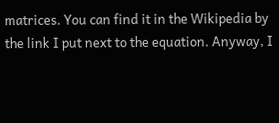matrices. You can find it in the Wikipedia by the link I put next to the equation. Anyway, I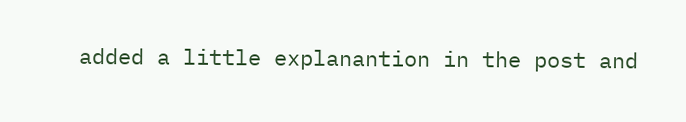added a little explanantion in the post and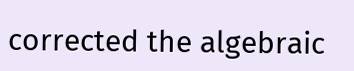corrected the algebraic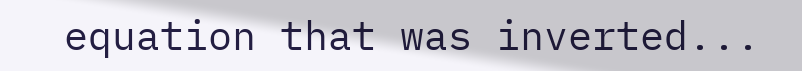equation that was inverted...